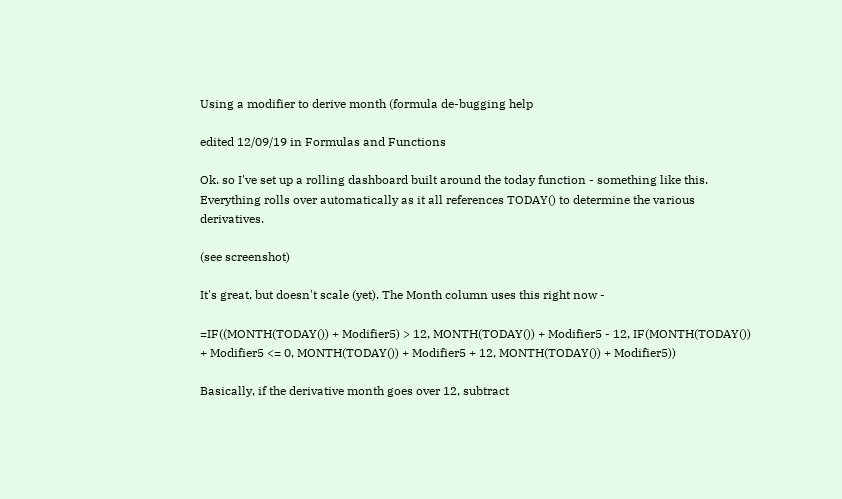Using a modifier to derive month (formula de-bugging help

edited 12/09/19 in Formulas and Functions

Ok. so I've set up a rolling dashboard built around the today function - something like this. Everything rolls over automatically as it all references TODAY() to determine the various derivatives.

(see screenshot)

It's great, but doesn't scale (yet). The Month column uses this right now -

=IF((MONTH(TODAY()) + Modifier5) > 12, MONTH(TODAY()) + Modifier5 - 12, IF(MONTH(TODAY()) + Modifier5 <= 0, MONTH(TODAY()) + Modifier5 + 12, MONTH(TODAY()) + Modifier5))

Basically, if the derivative month goes over 12, subtract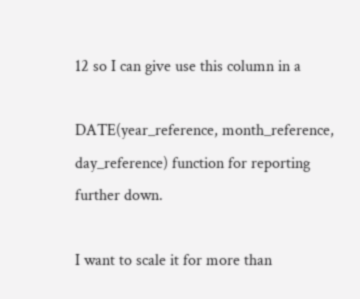12 so I can give use this column in a

DATE(year_reference, month_reference, day_reference) function for reporting further down.

I want to scale it for more than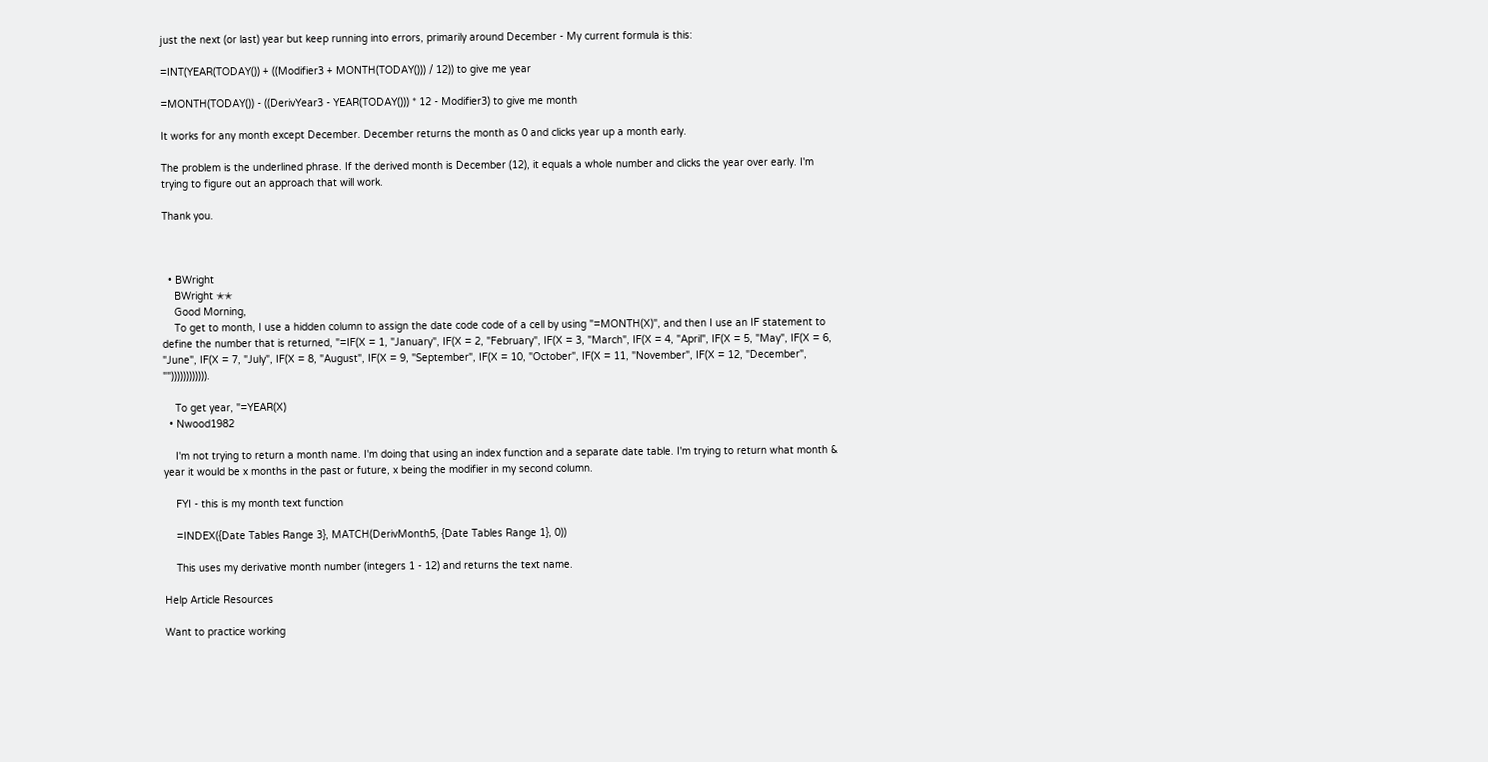just the next (or last) year but keep running into errors, primarily around December - My current formula is this:

=INT(YEAR(TODAY()) + ((Modifier3 + MONTH(TODAY())) / 12)) to give me year

=MONTH(TODAY()) - ((DerivYear3 - YEAR(TODAY())) * 12 - Modifier3) to give me month

It works for any month except December. December returns the month as 0 and clicks year up a month early.

The problem is the underlined phrase. If the derived month is December (12), it equals a whole number and clicks the year over early. I'm trying to figure out an approach that will work.

Thank you.



  • BWright
    BWright ✭✭
    Good Morning,
    To get to month, I use a hidden column to assign the date code code of a cell by using "=MONTH(X)", and then I use an IF statement to define the number that is returned, "=IF(X = 1, "January", IF(X = 2, "February", IF(X = 3, "March", IF(X = 4, "April", IF(X = 5, "May", IF(X = 6, "June", IF(X = 7, "July", IF(X = 8, "August", IF(X = 9, "September", IF(X = 10, "October", IF(X = 11, "November", IF(X = 12, "December", "")))))))))))).

    To get year, "=YEAR(X)
  • Nwood1982

    I'm not trying to return a month name. I'm doing that using an index function and a separate date table. I'm trying to return what month & year it would be x months in the past or future, x being the modifier in my second column.

    FYI - this is my month text function

    =INDEX({Date Tables Range 3}, MATCH(DerivMonth5, {Date Tables Range 1}, 0))

    This uses my derivative month number (integers 1 - 12) and returns the text name.

Help Article Resources

Want to practice working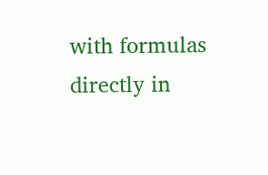with formulas directly in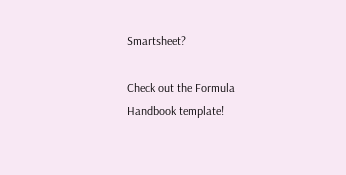Smartsheet?

Check out the Formula Handbook template!